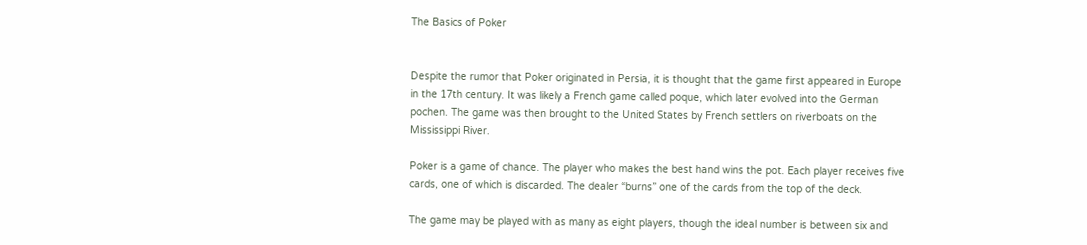The Basics of Poker


Despite the rumor that Poker originated in Persia, it is thought that the game first appeared in Europe in the 17th century. It was likely a French game called poque, which later evolved into the German pochen. The game was then brought to the United States by French settlers on riverboats on the Mississippi River.

Poker is a game of chance. The player who makes the best hand wins the pot. Each player receives five cards, one of which is discarded. The dealer “burns” one of the cards from the top of the deck.

The game may be played with as many as eight players, though the ideal number is between six and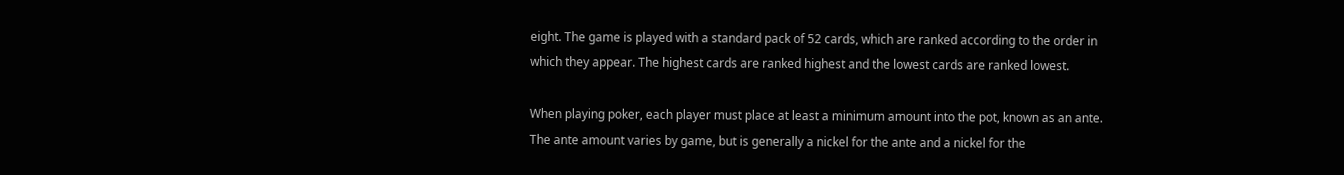eight. The game is played with a standard pack of 52 cards, which are ranked according to the order in which they appear. The highest cards are ranked highest and the lowest cards are ranked lowest.

When playing poker, each player must place at least a minimum amount into the pot, known as an ante. The ante amount varies by game, but is generally a nickel for the ante and a nickel for the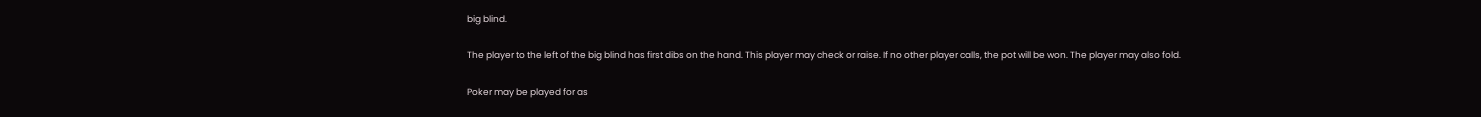big blind.

The player to the left of the big blind has first dibs on the hand. This player may check or raise. If no other player calls, the pot will be won. The player may also fold.

Poker may be played for as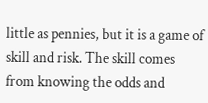little as pennies, but it is a game of skill and risk. The skill comes from knowing the odds and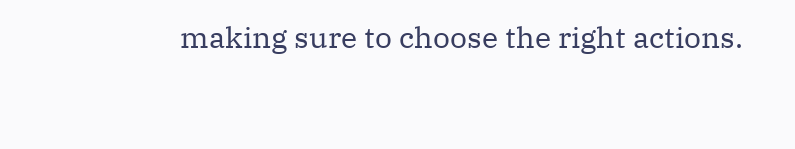making sure to choose the right actions.